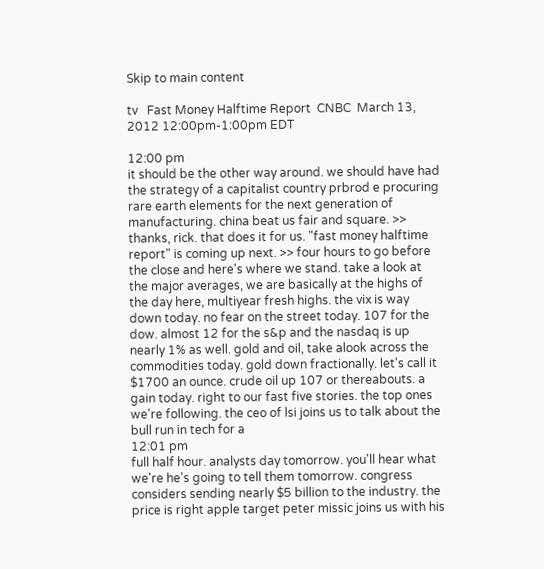Skip to main content

tv   Fast Money Halftime Report  CNBC  March 13, 2012 12:00pm-1:00pm EDT

12:00 pm
it should be the other way around. we should have had the strategy of a capitalist country prbrod e procuring rare earth elements for the next generation of manufacturing. china beat us fair and square. >> thanks, rick. that does it for us. "fast money halftime report" is coming up next. >> four hours to go before the close and here's where we stand. take a look at the major averages, we are basically at the highs of the day here, multiyear fresh highs. the vix is way down today. no fear on the street today. 107 for the dow. almost 12 for the s&p and the nasdaq is up nearly 1% as well. gold and oil, take alook across the commodities today. gold down fractionally. let's call it $1700 an ounce. crude oil up 107 or thereabouts. a gain today. right to our fast five stories. the top ones we're following. the ceo of lsi joins us to talk about the bull run in tech for a
12:01 pm
full half hour. analysts day tomorrow. you'll hear what we're he's going to tell them tomorrow. congress considers sending nearly $5 billion to the industry. the price is right apple target peter missic joins us with his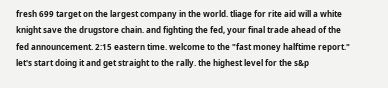fresh 699 target on the largest company in the world. tliage for rite aid will a white knight save the drugstore chain. and fighting the fed, your final trade ahead of the fed announcement. 2:15 eastern time. welcome to the "fast money halftime report." let's start doing it and get straight to the rally. the highest level for the s&p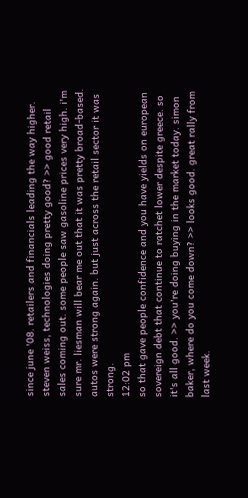since june '08. retailers and financials leading the way higher. steven weiss, technologies doing pretty good? >> good retail sales coming out. some people saw gasoline prices very high. i'm sure mr. liesman will bear me out that it was pretty broad-based. autos were strong again. but just across the retail sector it was strong.
12:02 pm
so that gave people confidence and you have yields on european sovereign debt that continue to ratchet lower despite greece. so it's all good. >> you're doing buying in the market today. simon baker, where do you come down? >> looks good. great rally from last week.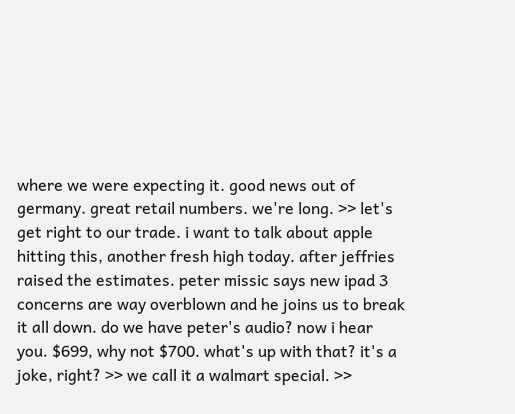where we were expecting it. good news out of germany. great retail numbers. we're long. >> let's get right to our trade. i want to talk about apple hitting this, another fresh high today. after jeffries raised the estimates. peter missic says new ipad 3 concerns are way overblown and he joins us to break it all down. do we have peter's audio? now i hear you. $699, why not $700. what's up with that? it's a joke, right? >> we call it a walmart special. >>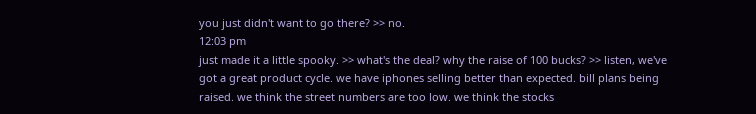you just didn't want to go there? >> no.
12:03 pm
just made it a little spooky. >> what's the deal? why the raise of 100 bucks? >> listen, we've got a great product cycle. we have iphones selling better than expected. bill plans being raised. we think the street numbers are too low. we think the stocks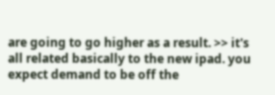are going to go higher as a result. >> it's all related basically to the new ipad. you expect demand to be off the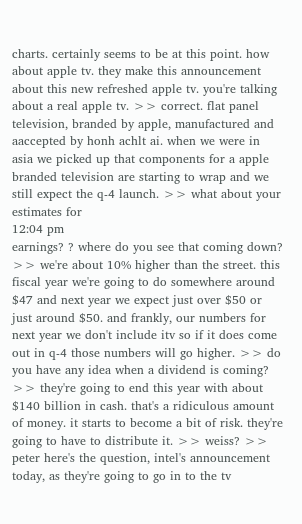charts. certainly seems to be at this point. how about apple tv. they make this announcement about this new refreshed apple tv. you're talking about a real apple tv. >> correct. flat panel television, branded by apple, manufactured and aaccepted by honh achlt ai. when we were in asia we picked up that components for a apple branded television are starting to wrap and we still expect the q-4 launch. >> what about your estimates for
12:04 pm
earnings? ? where do you see that coming down? >> we're about 10% higher than the street. this fiscal year we're going to do somewhere around $47 and next year we expect just over $50 or just around $50. and frankly, our numbers for next year we don't include itv so if it does come out in q-4 those numbers will go higher. >> do you have any idea when a dividend is coming? >> they're going to end this year with about $140 billion in cash. that's a ridiculous amount of money. it starts to become a bit of risk. they're going to have to distribute it. >> weiss? >> peter here's the question, intel's announcement today, as they're going to go in to the tv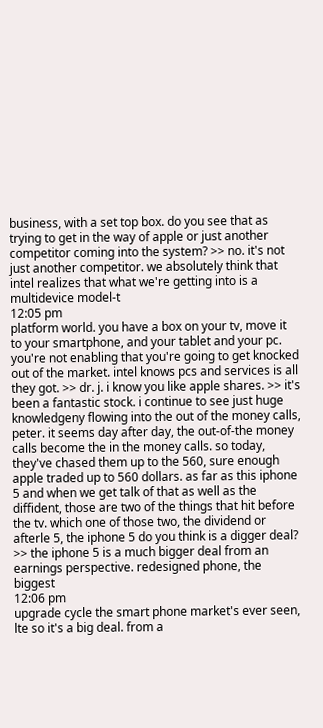business, with a set top box. do you see that as trying to get in the way of apple or just another competitor coming into the system? >> no. it's not just another competitor. we absolutely think that intel realizes that what we're getting into is a multidevice model-t
12:05 pm
platform world. you have a box on your tv, move it to your smartphone, and your tablet and your pc. you're not enabling that you're going to get knocked out of the market. intel knows pcs and services is all they got. >> dr. j. i know you like apple shares. >> it's been a fantastic stock. i continue to see just huge knowledgeny flowing into the out of the money calls, peter. it seems day after day, the out-of-the money calls become the in the money calls. so today, they've chased them up to the 560, sure enough apple traded up to 560 dollars. as far as this iphone 5 and when we get talk of that as well as the diffident, those are two of the things that hit before the tv. which one of those two, the dividend or afterle 5, the iphone 5 do you think is a digger deal? >> the iphone 5 is a much bigger deal from an earnings perspective. redesigned phone, the biggest
12:06 pm
upgrade cycle the smart phone market's ever seen, lte so it's a big deal. from a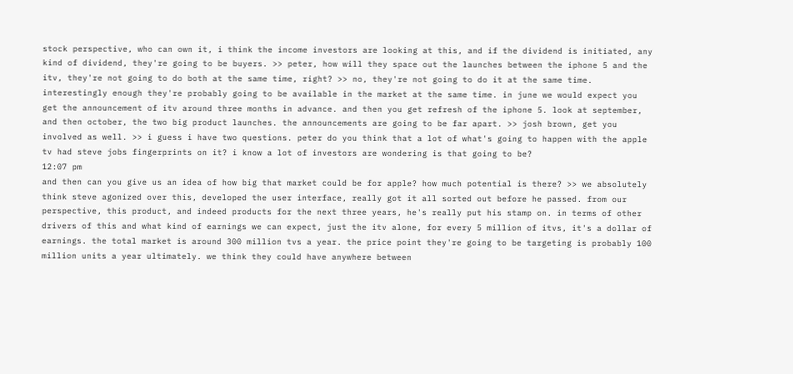stock perspective, who can own it, i think the income investors are looking at this, and if the dividend is initiated, any kind of dividend, they're going to be buyers. >> peter, how will they space out the launches between the iphone 5 and the itv, they're not going to do both at the same time, right? >> no, they're not going to do it at the same time. interestingly enough they're probably going to be available in the market at the same time. in june we would expect you get the announcement of itv around three months in advance. and then you get refresh of the iphone 5. look at september, and then october, the two big product launches. the announcements are going to be far apart. >> josh brown, get you involved as well. >> i guess i have two questions. peter do you think that a lot of what's going to happen with the apple tv had steve jobs fingerprints on it? i know a lot of investors are wondering is that going to be?
12:07 pm
and then can you give us an idea of how big that market could be for apple? how much potential is there? >> we absolutely think steve agonized over this, developed the user interface, really got it all sorted out before he passed. from our perspective, this product, and indeed products for the next three years, he's really put his stamp on. in terms of other drivers of this and what kind of earnings we can expect, just the itv alone, for every 5 million of itvs, it's a dollar of earnings. the total market is around 300 million tvs a year. the price point they're going to be targeting is probably 100 million units a year ultimately. we think they could have anywhere between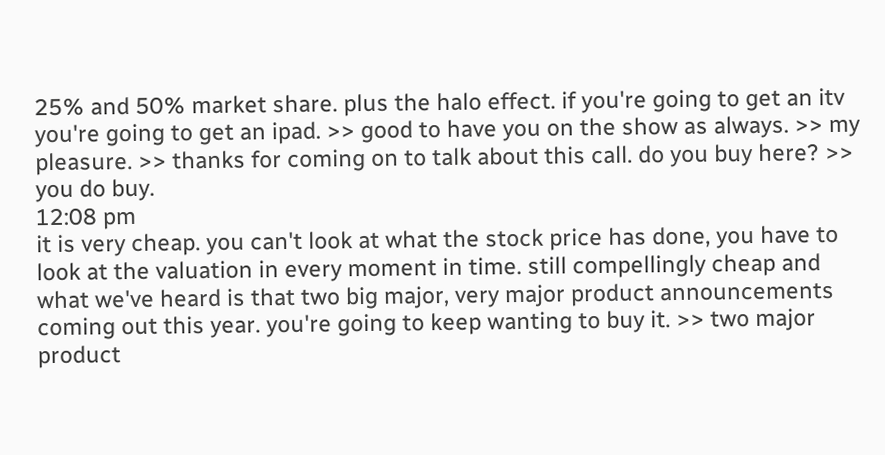25% and 50% market share. plus the halo effect. if you're going to get an itv you're going to get an ipad. >> good to have you on the show as always. >> my pleasure. >> thanks for coming on to talk about this call. do you buy here? >> you do buy.
12:08 pm
it is very cheap. you can't look at what the stock price has done, you have to look at the valuation in every moment in time. still compellingly cheap and what we've heard is that two big major, very major product announcements coming out this year. you're going to keep wanting to buy it. >> two major product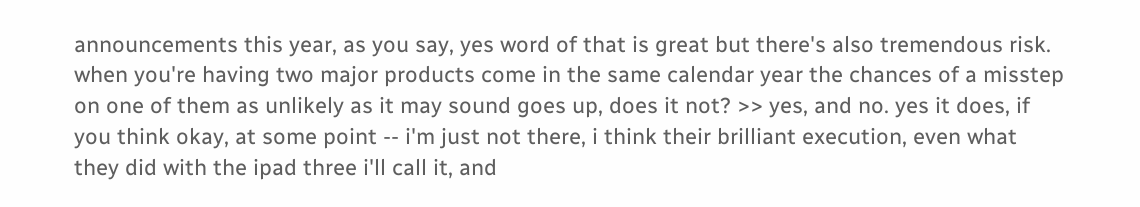announcements this year, as you say, yes word of that is great but there's also tremendous risk. when you're having two major products come in the same calendar year the chances of a misstep on one of them as unlikely as it may sound goes up, does it not? >> yes, and no. yes it does, if you think okay, at some point -- i'm just not there, i think their brilliant execution, even what they did with the ipad three i'll call it, and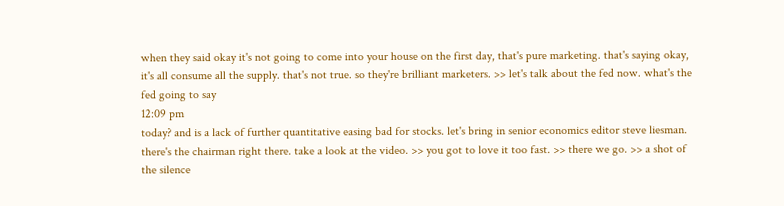when they said okay it's not going to come into your house on the first day, that's pure marketing. that's saying okay, it's all consume all the supply. that's not true. so they're brilliant marketers. >> let's talk about the fed now. what's the fed going to say
12:09 pm
today? and is a lack of further quantitative easing bad for stocks. let's bring in senior economics editor steve liesman. there's the chairman right there. take a look at the video. >> you got to love it too fast. >> there we go. >> a shot of the silence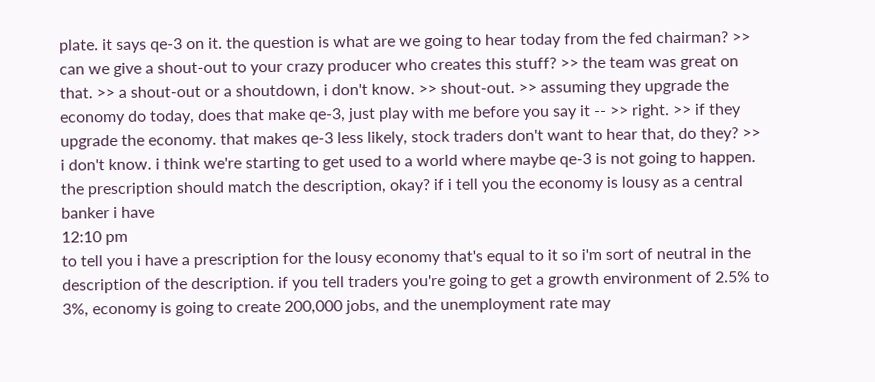plate. it says qe-3 on it. the question is what are we going to hear today from the fed chairman? >> can we give a shout-out to your crazy producer who creates this stuff? >> the team was great on that. >> a shout-out or a shoutdown, i don't know. >> shout-out. >> assuming they upgrade the economy do today, does that make qe-3, just play with me before you say it -- >> right. >> if they upgrade the economy. that makes qe-3 less likely, stock traders don't want to hear that, do they? >> i don't know. i think we're starting to get used to a world where maybe qe-3 is not going to happen. the prescription should match the description, okay? if i tell you the economy is lousy as a central banker i have
12:10 pm
to tell you i have a prescription for the lousy economy that's equal to it so i'm sort of neutral in the description of the description. if you tell traders you're going to get a growth environment of 2.5% to 3%, economy is going to create 200,000 jobs, and the unemployment rate may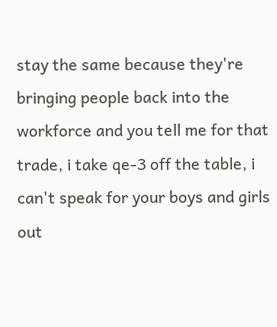stay the same because they're bringing people back into the workforce and you tell me for that trade, i take qe-3 off the table, i can't speak for your boys and girls out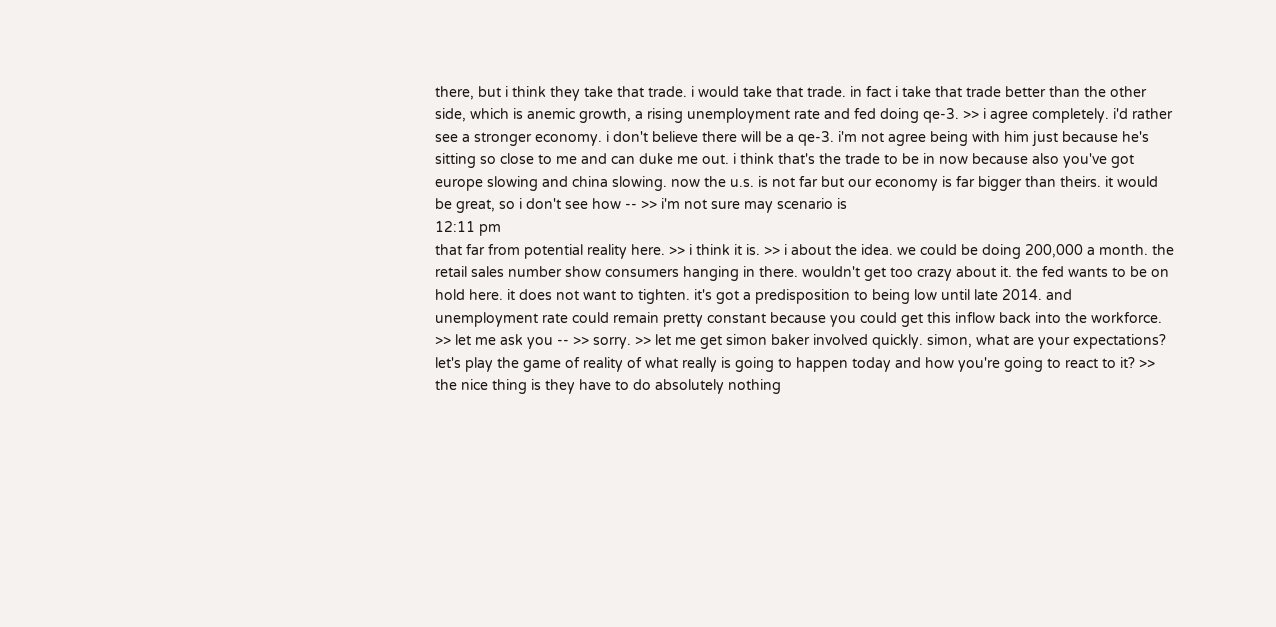there, but i think they take that trade. i would take that trade. in fact i take that trade better than the other side, which is anemic growth, a rising unemployment rate and fed doing qe-3. >> i agree completely. i'd rather see a stronger economy. i don't believe there will be a qe-3. i'm not agree being with him just because he's sitting so close to me and can duke me out. i think that's the trade to be in now because also you've got europe slowing and china slowing. now the u.s. is not far but our economy is far bigger than theirs. it would be great, so i don't see how -- >> i'm not sure may scenario is
12:11 pm
that far from potential reality here. >> i think it is. >> i about the idea. we could be doing 200,000 a month. the retail sales number show consumers hanging in there. wouldn't get too crazy about it. the fed wants to be on hold here. it does not want to tighten. it's got a predisposition to being low until late 2014. and unemployment rate could remain pretty constant because you could get this inflow back into the workforce. >> let me ask you -- >> sorry. >> let me get simon baker involved quickly. simon, what are your expectations? let's play the game of reality of what really is going to happen today and how you're going to react to it? >> the nice thing is they have to do absolutely nothing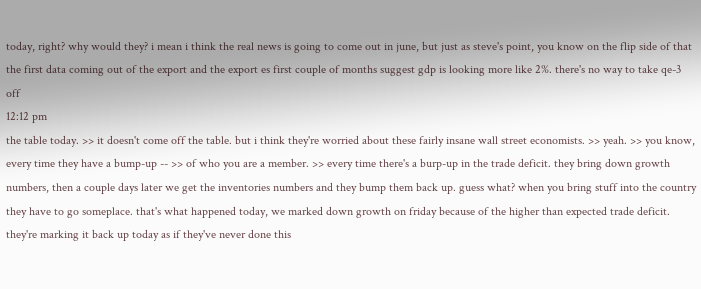today, right? why would they? i mean i think the real news is going to come out in june, but just as steve's point, you know on the flip side of that the first data coming out of the export and the export es first couple of months suggest gdp is looking more like 2%. there's no way to take qe-3 off
12:12 pm
the table today. >> it doesn't come off the table. but i think they're worried about these fairly insane wall street economists. >> yeah. >> you know, every time they have a bump-up -- >> of who you are a member. >> every time there's a burp-up in the trade deficit. they bring down growth numbers, then a couple days later we get the inventories numbers and they bump them back up. guess what? when you bring stuff into the country they have to go someplace. that's what happened today, we marked down growth on friday because of the higher than expected trade deficit. they're marking it back up today as if they've never done this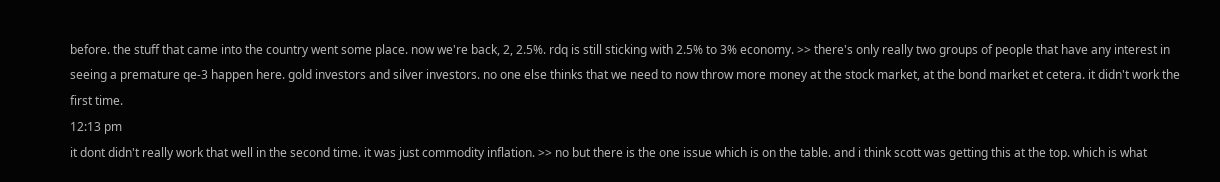before. the stuff that came into the country went some place. now we're back, 2, 2.5%. rdq is still sticking with 2.5% to 3% economy. >> there's only really two groups of people that have any interest in seeing a premature qe-3 happen here. gold investors and silver investors. no one else thinks that we need to now throw more money at the stock market, at the bond market et cetera. it didn't work the first time.
12:13 pm
it dont didn't really work that well in the second time. it was just commodity inflation. >> no but there is the one issue which is on the table. and i think scott was getting this at the top. which is what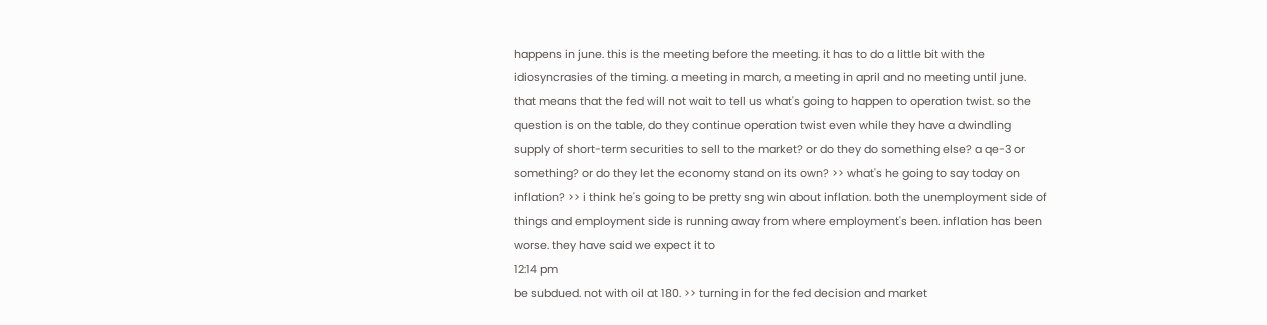happens in june. this is the meeting before the meeting. it has to do a little bit with the idiosyncrasies of the timing. a meeting in march, a meeting in april and no meeting until june. that means that the fed will not wait to tell us what's going to happen to operation twist. so the question is on the table, do they continue operation twist even while they have a dwindling supply of short-term securities to sell to the market? or do they do something else? a qe-3 or something? or do they let the economy stand on its own? >> what's he going to say today on inflation? >> i think he's going to be pretty sng win about inflation. both the unemployment side of things and employment side is running away from where employment's been. inflation has been worse. they have said we expect it to
12:14 pm
be subdued. not with oil at 180. >> turning in for the fed decision and market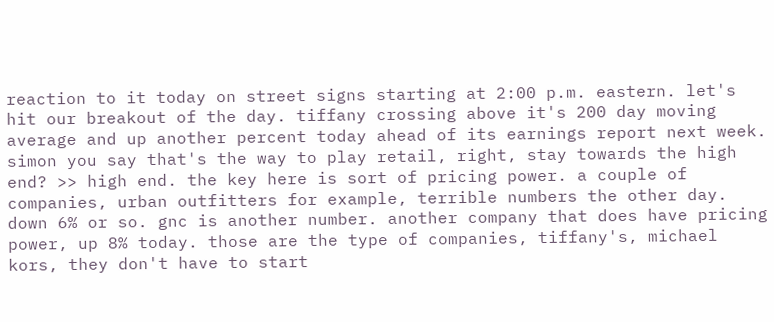reaction to it today on street signs starting at 2:00 p.m. eastern. let's hit our breakout of the day. tiffany crossing above it's 200 day moving average and up another percent today ahead of its earnings report next week. simon you say that's the way to play retail, right, stay towards the high end? >> high end. the key here is sort of pricing power. a couple of companies, urban outfitters for example, terrible numbers the other day. down 6% or so. gnc is another number. another company that does have pricing power, up 8% today. those are the type of companies, tiffany's, michael kors, they don't have to start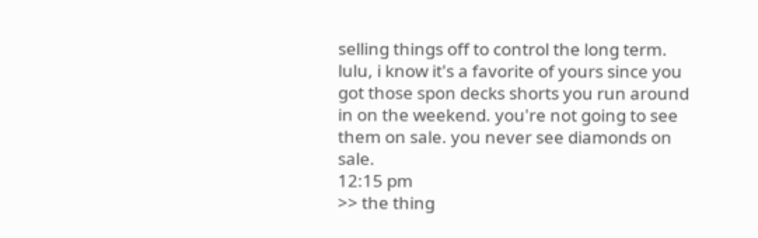selling things off to control the long term. lulu, i know it's a favorite of yours since you got those spon decks shorts you run around in on the weekend. you're not going to see them on sale. you never see diamonds on sale.
12:15 pm
>> the thing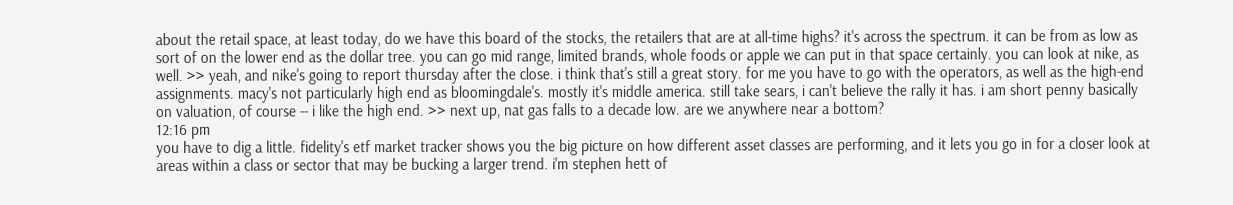about the retail space, at least today, do we have this board of the stocks, the retailers that are at all-time highs? it's across the spectrum. it can be from as low as sort of on the lower end as the dollar tree. you can go mid range, limited brands, whole foods or apple we can put in that space certainly. you can look at nike, as well. >> yeah, and nike's going to report thursday after the close. i think that's still a great story. for me you have to go with the operators, as well as the high-end assignments. macy's not particularly high end as bloomingdale's. mostly it's middle america. still take sears, i can't believe the rally it has. i am short penny basically on valuation, of course -- i like the high end. >> next up, nat gas falls to a decade low. are we anywhere near a bottom?
12:16 pm
you have to dig a little. fidelity's etf market tracker shows you the big picture on how different asset classes are performing, and it lets you go in for a closer look at areas within a class or sector that may be bucking a larger trend. i'm stephen hett of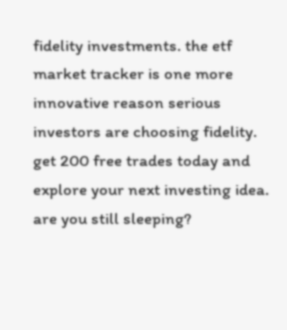fidelity investments. the etf market tracker is one more innovative reason serious investors are choosing fidelity. get 200 free trades today and explore your next investing idea. are you still sleeping?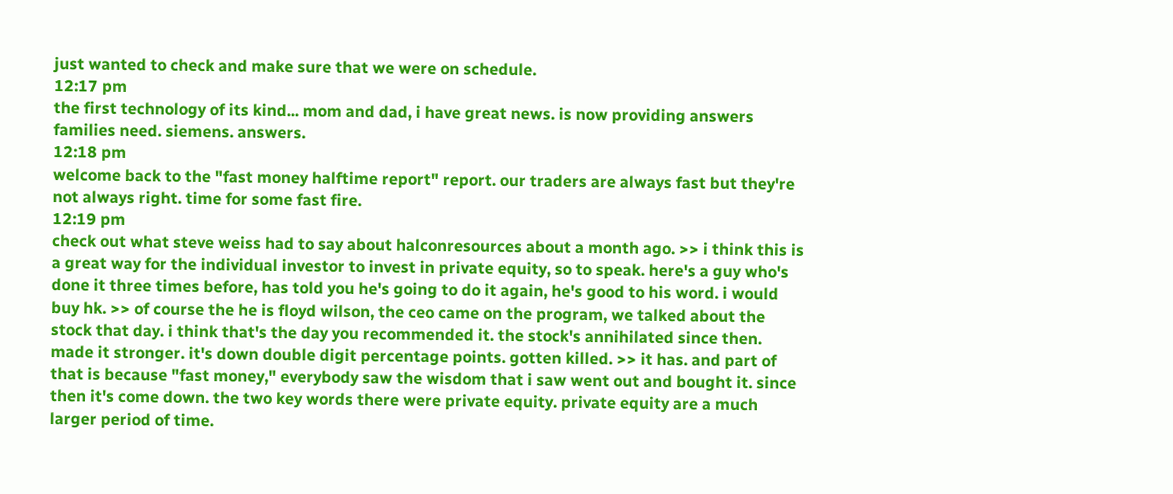just wanted to check and make sure that we were on schedule.
12:17 pm
the first technology of its kind... mom and dad, i have great news. is now providing answers families need. siemens. answers.
12:18 pm
welcome back to the "fast money halftime report" report. our traders are always fast but they're not always right. time for some fast fire.
12:19 pm
check out what steve weiss had to say about halconresources about a month ago. >> i think this is a great way for the individual investor to invest in private equity, so to speak. here's a guy who's done it three times before, has told you he's going to do it again, he's good to his word. i would buy hk. >> of course the he is floyd wilson, the ceo came on the program, we talked about the stock that day. i think that's the day you recommended it. the stock's annihilated since then. made it stronger. it's down double digit percentage points. gotten killed. >> it has. and part of that is because "fast money," everybody saw the wisdom that i saw went out and bought it. since then it's come down. the two key words there were private equity. private equity are a much larger period of time.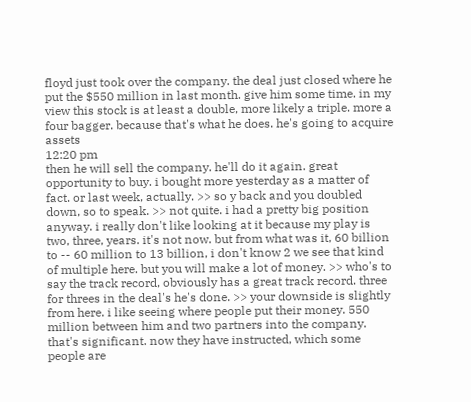floyd just took over the company. the deal just closed where he put the $550 million in last month. give him some time. in my view this stock is at least a double, more likely a triple. more a four bagger. because that's what he does. he's going to acquire assets
12:20 pm
then he will sell the company. he'll do it again. great opportunity to buy. i bought more yesterday as a matter of fact. or last week, actually. >> so y back and you doubled down, so to speak. >> not quite. i had a pretty big position anyway. i really don't like looking at it because my play is two, three, years. it's not now. but from what was it, 60 billion to -- 60 million to 13 billion, i don't know 2 we see that kind of multiple here. but you will make a lot of money. >> who's to say the track record, obviously has a great track record. three for threes in the deal's he's done. >> your downside is slightly from here. i like seeing where people put their money. 550 million between him and two partners into the company. that's significant. now they have instructed, which some people are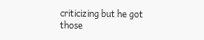criticizing but he got those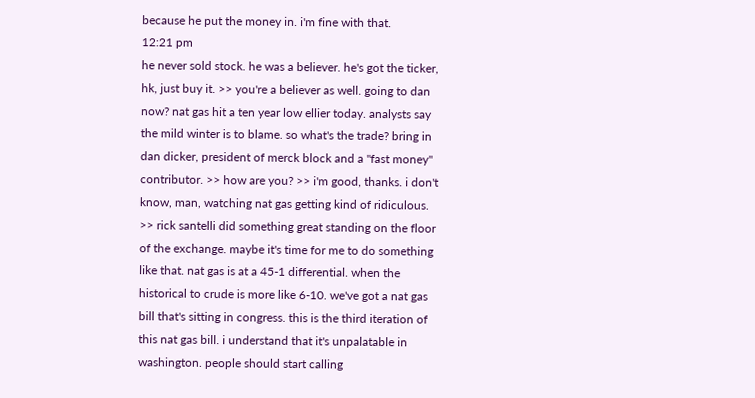because he put the money in. i'm fine with that.
12:21 pm
he never sold stock. he was a believer. he's got the ticker, hk, just buy it. >> you're a believer as well. going to dan now? nat gas hit a ten year low ellier today. analysts say the mild winter is to blame. so what's the trade? bring in dan dicker, president of merck block and a "fast money" contributor. >> how are you? >> i'm good, thanks. i don't know, man, watching nat gas getting kind of ridiculous. >> rick santelli did something great standing on the floor of the exchange. maybe it's time for me to do something like that. nat gas is at a 45-1 differential. when the historical to crude is more like 6-10. we've got a nat gas bill that's sitting in congress. this is the third iteration of this nat gas bill. i understand that it's unpalatable in washington. people should start calling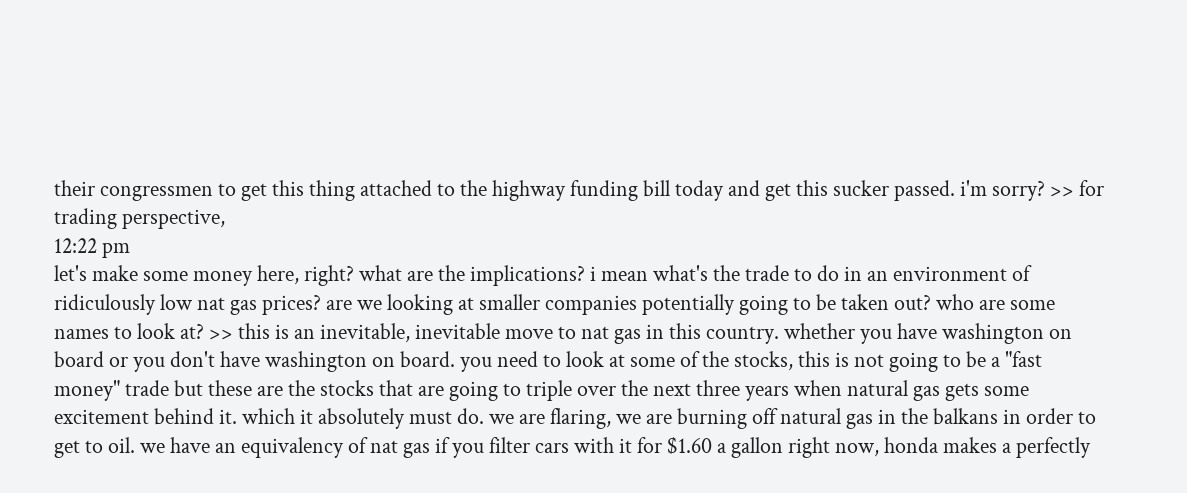their congressmen to get this thing attached to the highway funding bill today and get this sucker passed. i'm sorry? >> for trading perspective,
12:22 pm
let's make some money here, right? what are the implications? i mean what's the trade to do in an environment of ridiculously low nat gas prices? are we looking at smaller companies potentially going to be taken out? who are some names to look at? >> this is an inevitable, inevitable move to nat gas in this country. whether you have washington on board or you don't have washington on board. you need to look at some of the stocks, this is not going to be a "fast money" trade but these are the stocks that are going to triple over the next three years when natural gas gets some excitement behind it. which it absolutely must do. we are flaring, we are burning off natural gas in the balkans in order to get to oil. we have an equivalency of nat gas if you filter cars with it for $1.60 a gallon right now, honda makes a perfectly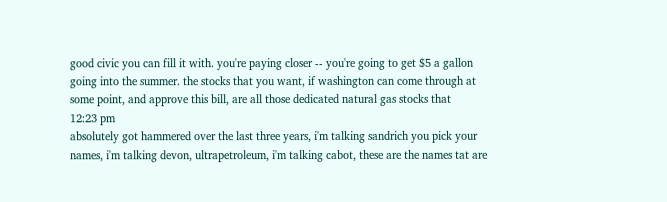good civic you can fill it with. you're paying closer -- you're going to get $5 a gallon going into the summer. the stocks that you want, if washington can come through at some point, and approve this bill, are all those dedicated natural gas stocks that
12:23 pm
absolutely got hammered over the last three years, i'm talking sandrich you pick your names, i'm talking devon, ultrapetroleum, i'm talking cabot, these are the names tat are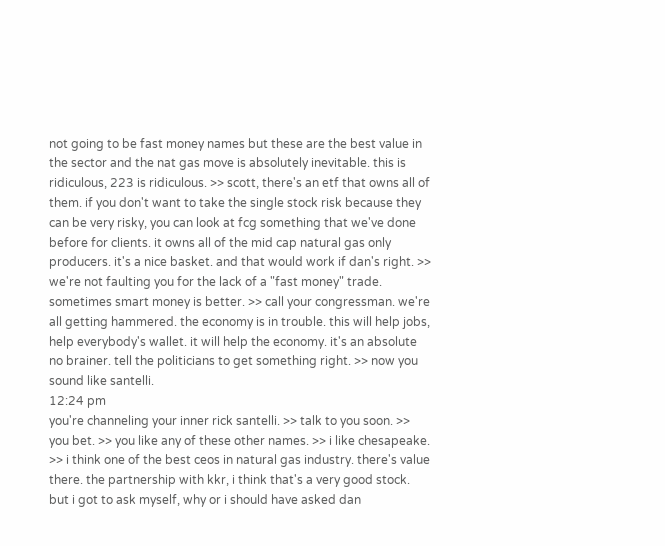not going to be fast money names but these are the best value in the sector and the nat gas move is absolutely inevitable. this is ridiculous, 223 is ridiculous. >> scott, there's an etf that owns all of them. if you don't want to take the single stock risk because they can be very risky, you can look at fcg something that we've done before for clients. it owns all of the mid cap natural gas only producers. it's a nice basket. and that would work if dan's right. >> we're not faulting you for the lack of a "fast money" trade. sometimes smart money is better. >> call your congressman. we're all getting hammered. the economy is in trouble. this will help jobs, help everybody's wallet. it will help the economy. it's an absolute no brainer. tell the politicians to get something right. >> now you sound like santelli.
12:24 pm
you're channeling your inner rick santelli. >> talk to you soon. >> you bet. >> you like any of these other names. >> i like chesapeake. >> i think one of the best ceos in natural gas industry. there's value there. the partnership with kkr, i think that's a very good stock. but i got to ask myself, why or i should have asked dan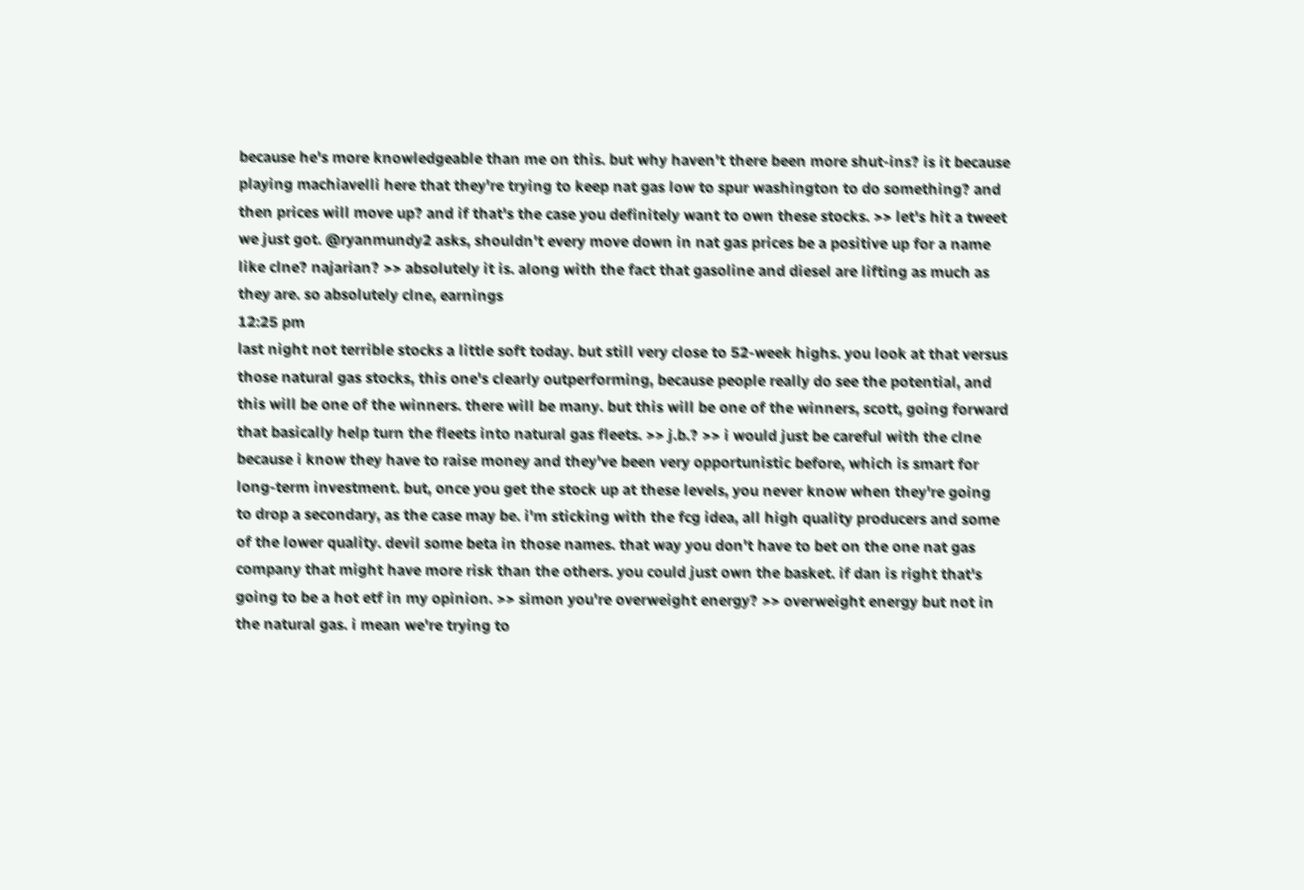because he's more knowledgeable than me on this. but why haven't there been more shut-ins? is it because playing machiavelli here that they're trying to keep nat gas low to spur washington to do something? and then prices will move up? and if that's the case you definitely want to own these stocks. >> let's hit a tweet we just got. @ryanmundy2 asks, shouldn't every move down in nat gas prices be a positive up for a name like clne? najarian? >> absolutely it is. along with the fact that gasoline and diesel are lifting as much as they are. so absolutely clne, earnings
12:25 pm
last night not terrible stocks a little soft today. but still very close to 52-week highs. you look at that versus those natural gas stocks, this one's clearly outperforming, because people really do see the potential, and this will be one of the winners. there will be many. but this will be one of the winners, scott, going forward that basically help turn the fleets into natural gas fleets. >> j.b.? >> i would just be careful with the clne because i know they have to raise money and they've been very opportunistic before, which is smart for long-term investment. but, once you get the stock up at these levels, you never know when they're going to drop a secondary, as the case may be. i'm sticking with the fcg idea, all high quality producers and some of the lower quality. devil some beta in those names. that way you don't have to bet on the one nat gas company that might have more risk than the others. you could just own the basket. if dan is right that's going to be a hot etf in my opinion. >> simon you're overweight energy? >> overweight energy but not in the natural gas. i mean we're trying to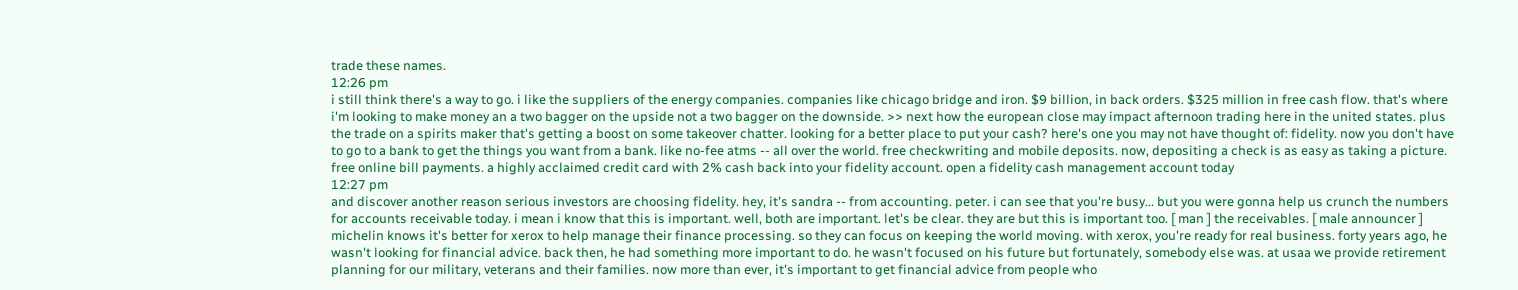trade these names.
12:26 pm
i still think there's a way to go. i like the suppliers of the energy companies. companies like chicago bridge and iron. $9 billion, in back orders. $325 million in free cash flow. that's where i'm looking to make money an a two bagger on the upside not a two bagger on the downside. >> next how the european close may impact afternoon trading here in the united states. plus the trade on a spirits maker that's getting a boost on some takeover chatter. looking for a better place to put your cash? here's one you may not have thought of: fidelity. now you don't have to go to a bank to get the things you want from a bank. like no-fee atms -- all over the world. free checkwriting and mobile deposits. now, depositing a check is as easy as taking a picture. free online bill payments. a highly acclaimed credit card with 2% cash back into your fidelity account. open a fidelity cash management account today
12:27 pm
and discover another reason serious investors are choosing fidelity. hey, it's sandra -- from accounting. peter. i can see that you're busy... but you were gonna help us crunch the numbers for accounts receivable today. i mean i know that this is important. well, both are important. let's be clear. they are but this is important too. [ man ] the receivables. [ male announcer ] michelin knows it's better for xerox to help manage their finance processing. so they can focus on keeping the world moving. with xerox, you're ready for real business. forty years ago, he wasn't looking for financial advice. back then, he had something more important to do. he wasn't focused on his future but fortunately, somebody else was. at usaa we provide retirement planning for our military, veterans and their families. now more than ever, it's important to get financial advice from people who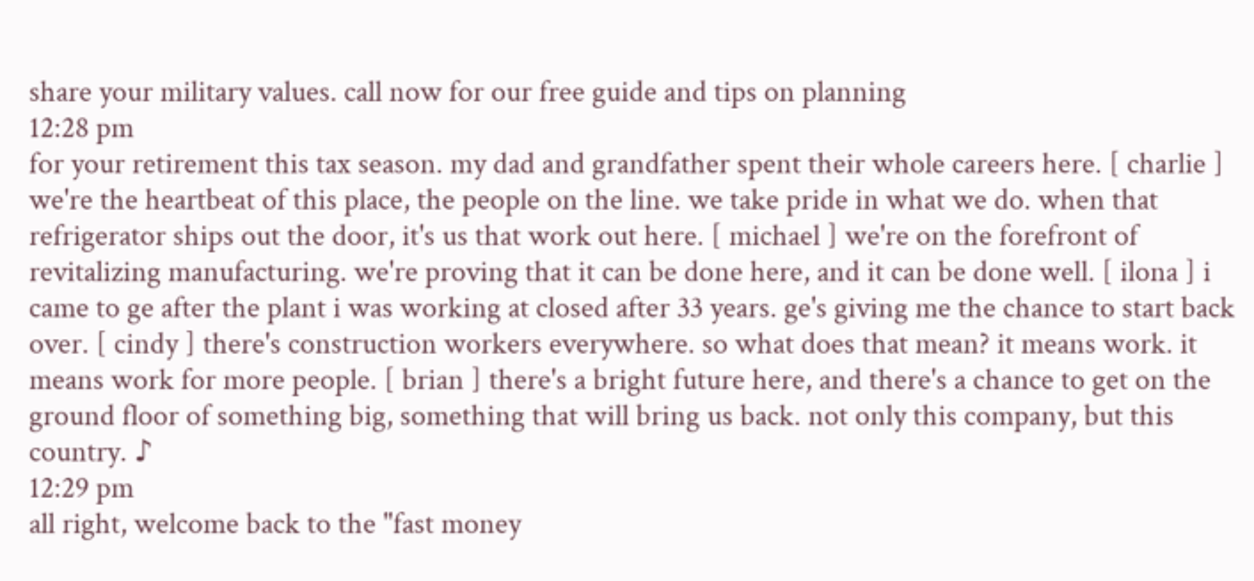share your military values. call now for our free guide and tips on planning
12:28 pm
for your retirement this tax season. my dad and grandfather spent their whole careers here. [ charlie ] we're the heartbeat of this place, the people on the line. we take pride in what we do. when that refrigerator ships out the door, it's us that work out here. [ michael ] we're on the forefront of revitalizing manufacturing. we're proving that it can be done here, and it can be done well. [ ilona ] i came to ge after the plant i was working at closed after 33 years. ge's giving me the chance to start back over. [ cindy ] there's construction workers everywhere. so what does that mean? it means work. it means work for more people. [ brian ] there's a bright future here, and there's a chance to get on the ground floor of something big, something that will bring us back. not only this company, but this country. ♪
12:29 pm
all right, welcome back to the "fast money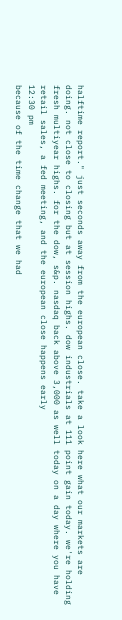halftime report." just seconds away from the european close. take a look here what our markets are doing. not close to closing but at session highs. dow industrials at 111 point gain today. we're holding fresh multiyear highs. for the dow, s&p. nasdaq back above 3,000 as well today on a day where you have retail sales, a fed meeting, and the european close happens early
12:30 pm
because of the time change that we had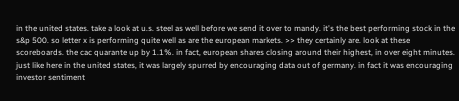in the united states. take a look at u.s. steel as well before we send it over to mandy. it's the best performing stock in the s&p 500. so letter x is performing quite well as are the european markets. >> they certainly are. look at these scoreboards. the cac quarante up by 1.1%. in fact, european shares closing around their highest, in over eight minutes. just like here in the united states, it was largely spurred by encouraging data out of germany. in fact it was encouraging investor sentiment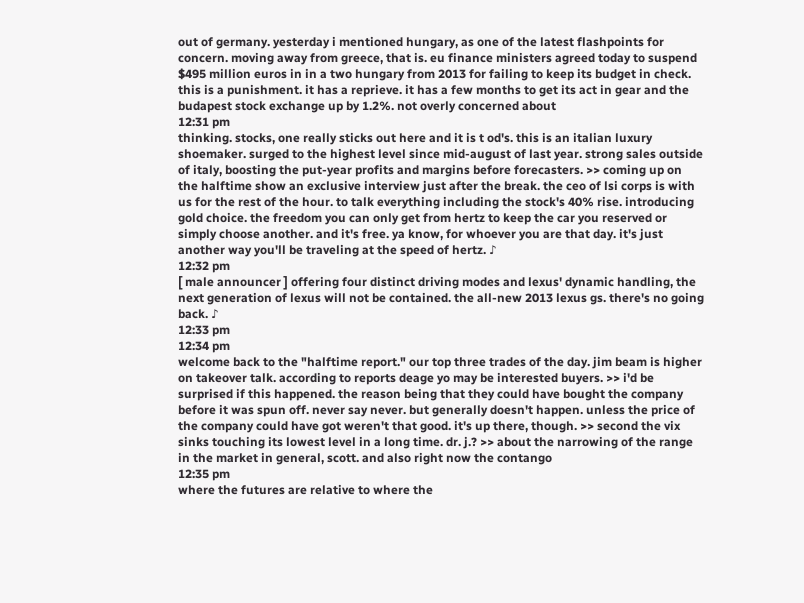out of germany. yesterday i mentioned hungary, as one of the latest flashpoints for concern. moving away from greece, that is. eu finance ministers agreed today to suspend $495 million euros in in a two hungary from 2013 for failing to keep its budget in check. this is a punishment. it has a reprieve. it has a few months to get its act in gear and the budapest stock exchange up by 1.2%. not overly concerned about
12:31 pm
thinking. stocks, one really sticks out here and it is t od's. this is an italian luxury shoemaker. surged to the highest level since mid-august of last year. strong sales outside of italy, boosting the put-year profits and margins before forecasters. >> coming up on the halftime show an exclusive interview just after the break. the ceo of lsi corps is with us for the rest of the hour. to talk everything including the stock's 40% rise. introducing gold choice. the freedom you can only get from hertz to keep the car you reserved or simply choose another. and it's free. ya know, for whoever you are that day. it's just another way you'll be traveling at the speed of hertz. ♪
12:32 pm
[ male announcer ] offering four distinct driving modes and lexus' dynamic handling, the next generation of lexus will not be contained. the all-new 2013 lexus gs. there's no going back. ♪
12:33 pm
12:34 pm
welcome back to the "halftime report." our top three trades of the day. jim beam is higher on takeover talk. according to reports deage yo may be interested buyers. >> i'd be surprised if this happened. the reason being that they could have bought the company before it was spun off. never say never. but generally doesn't happen. unless the price of the company could have got weren't that good. it's up there, though. >> second the vix sinks touching its lowest level in a long time. dr. j.? >> about the narrowing of the range in the market in general, scott. and also right now the contango
12:35 pm
where the futures are relative to where the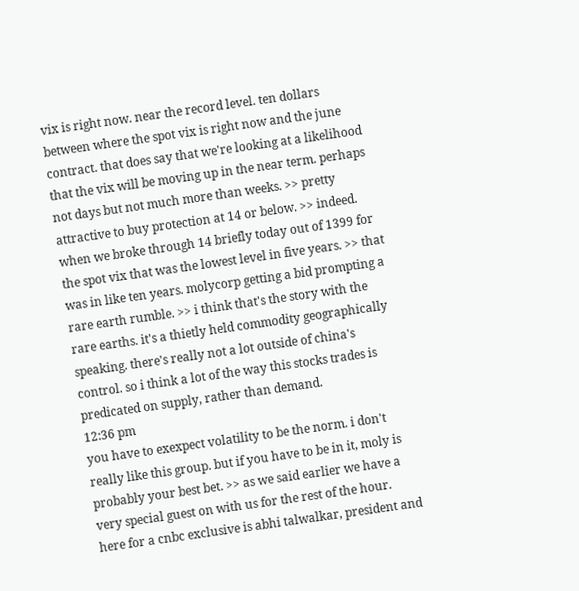vix is right now. near the record level. ten dollars between where the spot vix is right now and the june contract. that does say that we're looking at a likelihood that the vix will be moving up in the near term. perhaps not days but not much more than weeks. >> pretty attractive to buy protection at 14 or below. >> indeed. when we broke through 14 briefly today out of 1399 for the spot vix that was the lowest level in five years. >> that was in like ten years. molycorp getting a bid prompting a rare earth rumble. >> i think that's the story with the rare earths. it's a thietly held commodity geographically speaking. there's really not a lot outside of china's control. so i think a lot of the way this stocks trades is predicated on supply, rather than demand.
12:36 pm
you have to exexpect volatility to be the norm. i don't really like this group. but if you have to be in it, moly is probably your best bet. >> as we said earlier we have a very special guest on with us for the rest of the hour. here for a cnbc exclusive is abhi talwalkar, president and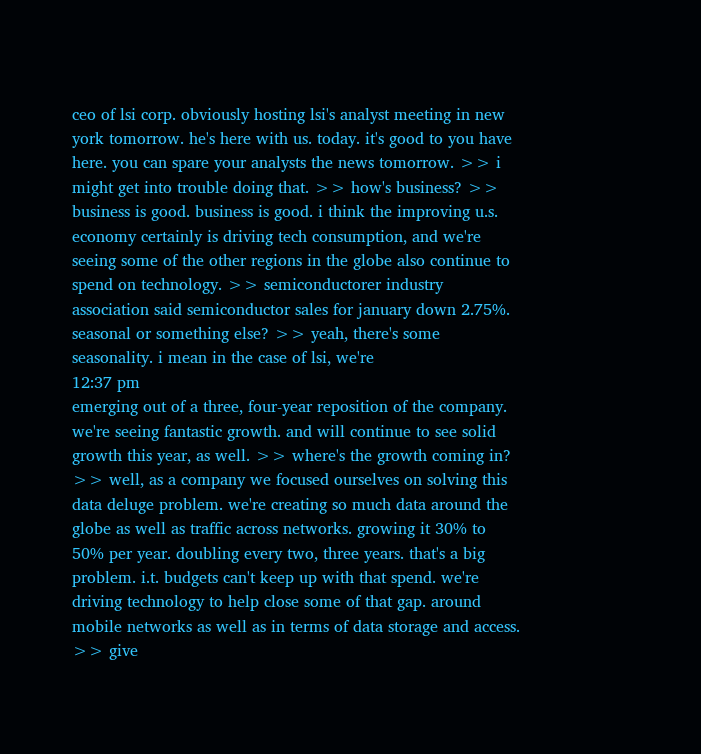ceo of lsi corp. obviously hosting lsi's analyst meeting in new york tomorrow. he's here with us. today. it's good to you have here. you can spare your analysts the news tomorrow. >> i might get into trouble doing that. >> how's business? >> business is good. business is good. i think the improving u.s. economy certainly is driving tech consumption, and we're seeing some of the other regions in the globe also continue to spend on technology. >> semiconductorer industry association said semiconductor sales for january down 2.75%. seasonal or something else? >> yeah, there's some seasonality. i mean in the case of lsi, we're
12:37 pm
emerging out of a three, four-year reposition of the company. we're seeing fantastic growth. and will continue to see solid growth this year, as well. >> where's the growth coming in? >> well, as a company we focused ourselves on solving this data deluge problem. we're creating so much data around the globe as well as traffic across networks. growing it 30% to 50% per year. doubling every two, three years. that's a big problem. i.t. budgets can't keep up with that spend. we're driving technology to help close some of that gap. around mobile networks as well as in terms of data storage and access. >> give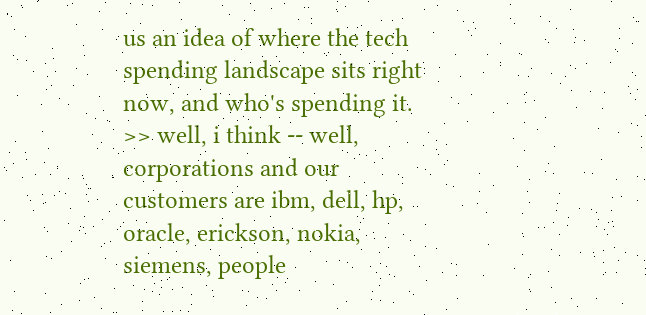us an idea of where the tech spending landscape sits right now, and who's spending it. >> well, i think -- well, corporations and our customers are ibm, dell, hp, oracle, erickson, nokia, siemens, people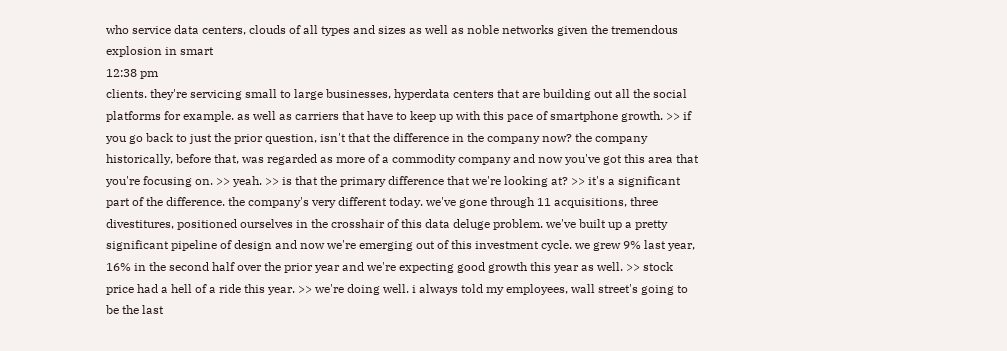who service data centers, clouds of all types and sizes as well as noble networks given the tremendous explosion in smart
12:38 pm
clients. they're servicing small to large businesses, hyperdata centers that are building out all the social platforms for example. as well as carriers that have to keep up with this pace of smartphone growth. >> if you go back to just the prior question, isn't that the difference in the company now? the company historically, before that, was regarded as more of a commodity company and now you've got this area that you're focusing on. >> yeah. >> is that the primary difference that we're looking at? >> it's a significant part of the difference. the company's very different today. we've gone through 11 acquisitions, three divestitures, positioned ourselves in the crosshair of this data deluge problem. we've built up a pretty significant pipeline of design and now we're emerging out of this investment cycle. we grew 9% last year, 16% in the second half over the prior year and we're expecting good growth this year as well. >> stock price had a hell of a ride this year. >> we're doing well. i always told my employees, wall street's going to be the last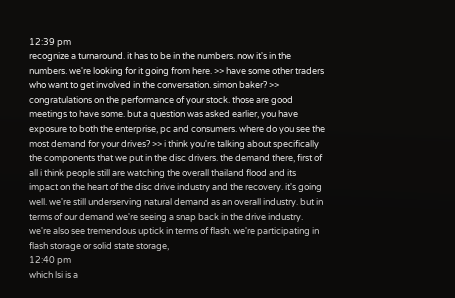12:39 pm
recognize a turnaround. it has to be in the numbers. now it's in the numbers. we're looking for it going from here. >> have some other traders who want to get involved in the conversation. simon baker? >> congratulations on the performance of your stock. those are good meetings to have some. but a question was asked earlier, you have exposure to both the enterprise, pc and consumers. where do you see the most demand for your drives? >> i think you're talking about specifically the components that we put in the disc drivers. the demand there, first of all i think people still are watching the overall thailand flood and its impact on the heart of the disc drive industry and the recovery. it's going well. we're still underserving natural demand as an overall industry. but in terms of our demand we're seeing a snap back in the drive industry. we're also see tremendous uptick in terms of flash. we're participating in flash storage or solid state storage,
12:40 pm
which lsi is a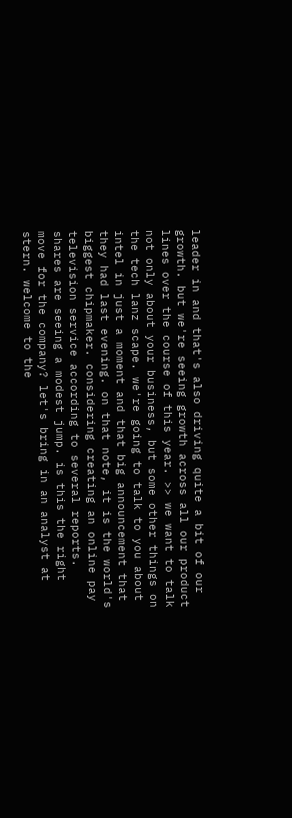leader in and that's also driving quite a bit of our growth. but we're seeing growth across all our product lines over the course of this year. >> we want to talk not only about your business, but some other things on the tech lanz scape. we're going to talk to you about intel in just a moment and that big announcement that they had last evening. on that note, it is the world's biggest chipmaker. considering creating an online pay television service according to several reports. shares are seeing a modest jump. is this the right move for the company? let's bring in an analyst at stern. welcome to the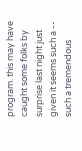program. this may have caught some folks by surprise last night just given it seems such a -- such a tremendous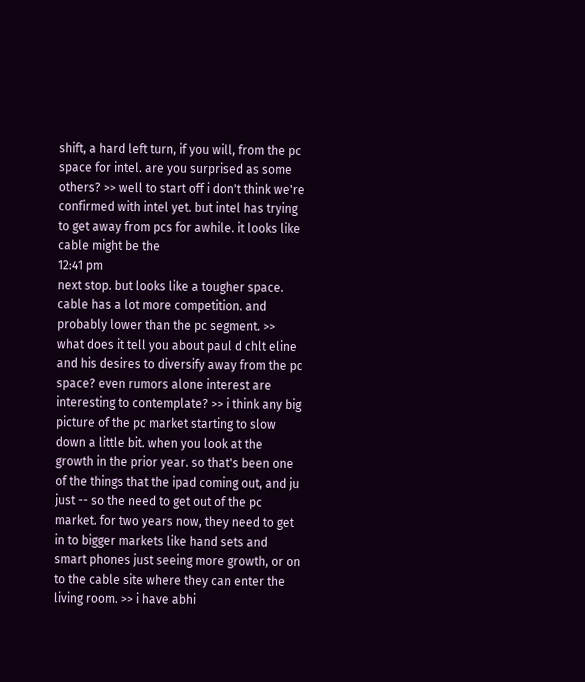shift, a hard left turn, if you will, from the pc space for intel. are you surprised as some others? >> well to start off i don't think we're confirmed with intel yet. but intel has trying to get away from pcs for awhile. it looks like cable might be the
12:41 pm
next stop. but looks like a tougher space. cable has a lot more competition. and probably lower than the pc segment. >> what does it tell you about paul d chlt eline and his desires to diversify away from the pc space? even rumors alone interest are interesting to contemplate? >> i think any big picture of the pc market starting to slow down a little bit. when you look at the growth in the prior year. so that's been one of the things that the ipad coming out, and ju just -- so the need to get out of the pc market. for two years now, they need to get in to bigger markets like hand sets and smart phones just seeing more growth, or on to the cable site where they can enter the living room. >> i have abhi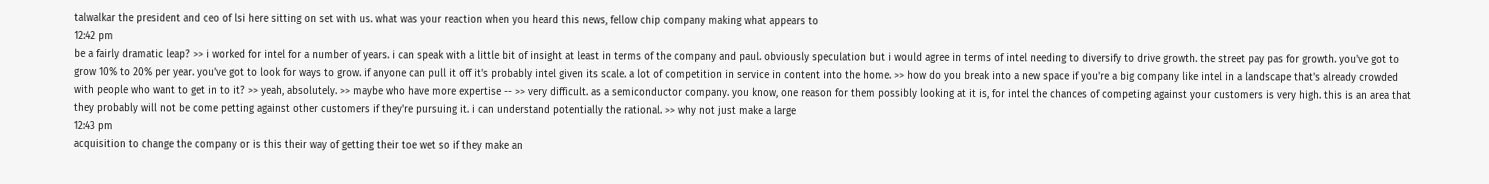talwalkar the president and ceo of lsi here sitting on set with us. what was your reaction when you heard this news, fellow chip company making what appears to
12:42 pm
be a fairly dramatic leap? >> i worked for intel for a number of years. i can speak with a little bit of insight at least in terms of the company and paul. obviously speculation but i would agree in terms of intel needing to diversify to drive growth. the street pay pas for growth. you've got to grow 10% to 20% per year. you've got to look for ways to grow. if anyone can pull it off it's probably intel given its scale. a lot of competition in service in content into the home. >> how do you break into a new space if you're a big company like intel in a landscape that's already crowded with people who want to get in to it? >> yeah, absolutely. >> maybe who have more expertise -- >> very difficult. as a semiconductor company. you know, one reason for them possibly looking at it is, for intel the chances of competing against your customers is very high. this is an area that they probably will not be come petting against other customers if they're pursuing it. i can understand potentially the rational. >> why not just make a large
12:43 pm
acquisition to change the company or is this their way of getting their toe wet so if they make an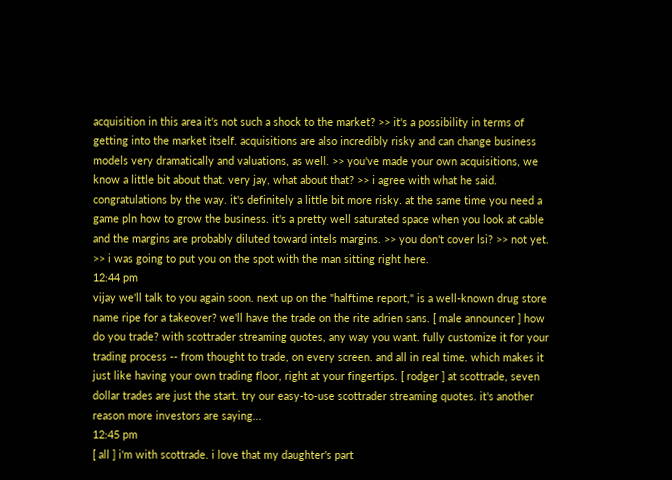acquisition in this area it's not such a shock to the market? >> it's a possibility in terms of getting into the market itself. acquisitions are also incredibly risky and can change business models very dramatically and valuations, as well. >> you've made your own acquisitions, we know a little bit about that. very jay, what about that? >> i agree with what he said. congratulations by the way. it's definitely a little bit more risky. at the same time you need a game pln how to grow the business. it's a pretty well saturated space when you look at cable and the margins are probably diluted toward intels margins. >> you don't cover lsi? >> not yet. >> i was going to put you on the spot with the man sitting right here.
12:44 pm
vijay we'll talk to you again soon. next up on the "halftime report," is a well-known drug store name ripe for a takeover? we'll have the trade on the rite adrien sans. [ male announcer ] how do you trade? with scottrader streaming quotes, any way you want. fully customize it for your trading process -- from thought to trade, on every screen. and all in real time. which makes it just like having your own trading floor, right at your fingertips. [ rodger ] at scottrade, seven dollar trades are just the start. try our easy-to-use scottrader streaming quotes. it's another reason more investors are saying...
12:45 pm
[ all ] i'm with scottrade. i love that my daughter's part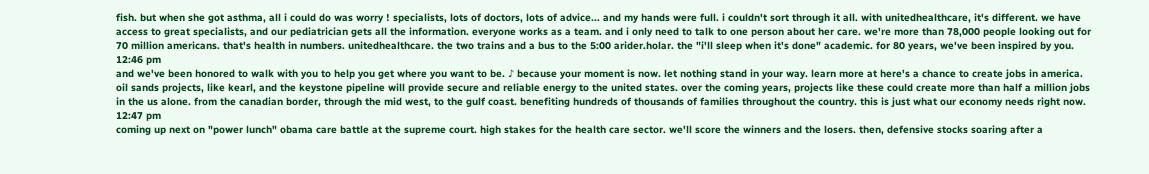fish. but when she got asthma, all i could do was worry ! specialists, lots of doctors, lots of advice... and my hands were full. i couldn't sort through it all. with unitedhealthcare, it's different. we have access to great specialists, and our pediatrician gets all the information. everyone works as a team. and i only need to talk to one person about her care. we're more than 78,000 people looking out for 70 million americans. that's health in numbers. unitedhealthcare. the two trains and a bus to the 5:00 arider.holar. the "i'll sleep when it's done" academic. for 80 years, we've been inspired by you.
12:46 pm
and we've been honored to walk with you to help you get where you want to be. ♪ because your moment is now. let nothing stand in your way. learn more at here's a chance to create jobs in america. oil sands projects, like kearl, and the keystone pipeline will provide secure and reliable energy to the united states. over the coming years, projects like these could create more than half a million jobs in the us alone. from the canadian border, through the mid west, to the gulf coast. benefiting hundreds of thousands of families throughout the country. this is just what our economy needs right now.
12:47 pm
coming up next on "power lunch" obama care battle at the supreme court. high stakes for the health care sector. we'll score the winners and the losers. then, defensive stocks soaring after a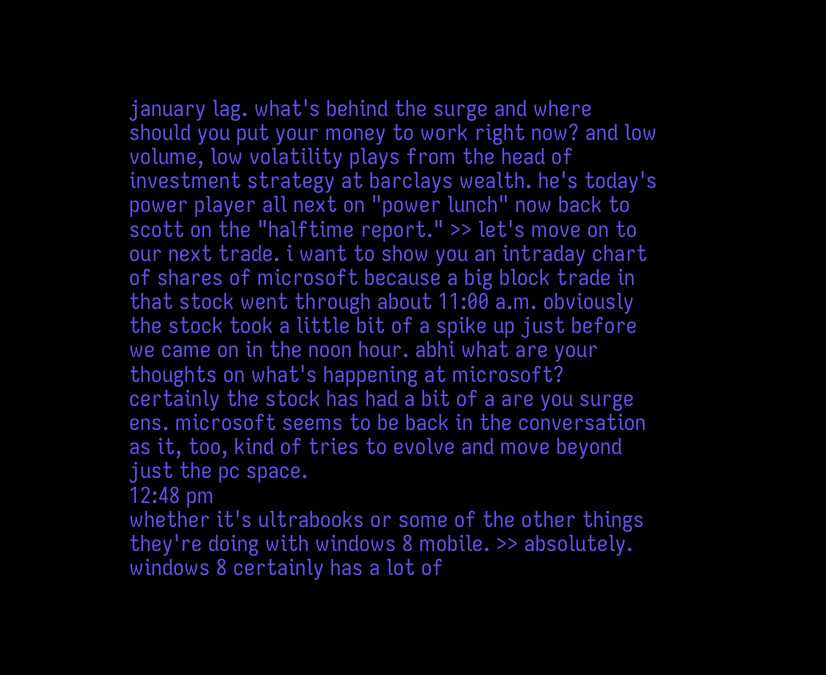january lag. what's behind the surge and where should you put your money to work right now? and low volume, low volatility plays from the head of investment strategy at barclays wealth. he's today's power player all next on "power lunch" now back to scott on the "halftime report." >> let's move on to our next trade. i want to show you an intraday chart of shares of microsoft because a big block trade in that stock went through about 11:00 a.m. obviously the stock took a little bit of a spike up just before we came on in the noon hour. abhi what are your thoughts on what's happening at microsoft? certainly the stock has had a bit of a are you surge ens. microsoft seems to be back in the conversation as it, too, kind of tries to evolve and move beyond just the pc space.
12:48 pm
whether it's ultrabooks or some of the other things they're doing with windows 8 mobile. >> absolutely. windows 8 certainly has a lot of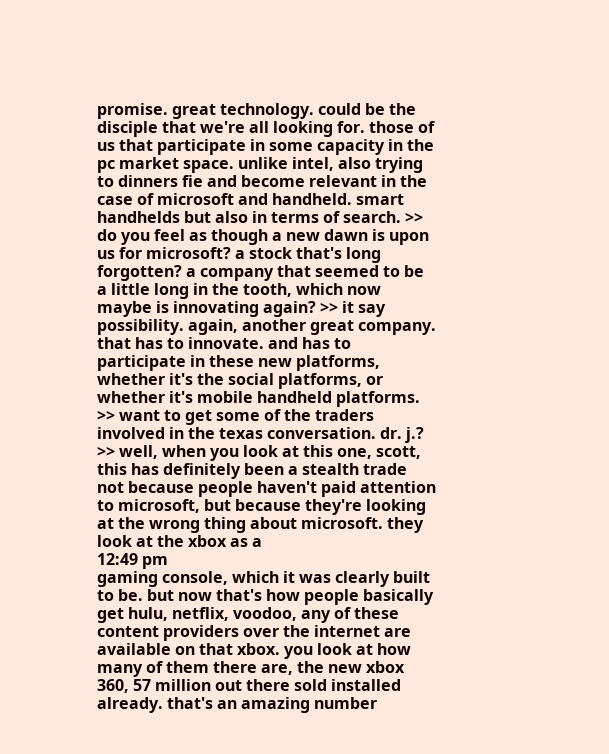promise. great technology. could be the disciple that we're all looking for. those of us that participate in some capacity in the pc market space. unlike intel, also trying to dinners fie and become relevant in the case of microsoft and handheld. smart handhelds but also in terms of search. >> do you feel as though a new dawn is upon us for microsoft? a stock that's long forgotten? a company that seemed to be a little long in the tooth, which now maybe is innovating again? >> it say possibility. again, another great company. that has to innovate. and has to participate in these new platforms, whether it's the social platforms, or whether it's mobile handheld platforms. >> want to get some of the traders involved in the texas conversation. dr. j.? >> well, when you look at this one, scott, this has definitely been a stealth trade not because people haven't paid attention to microsoft, but because they're looking at the wrong thing about microsoft. they look at the xbox as a
12:49 pm
gaming console, which it was clearly built to be. but now that's how people basically get hulu, netflix, voodoo, any of these content providers over the internet are available on that xbox. you look at how many of them there are, the new xbox 360, 57 million out there sold installed already. that's an amazing number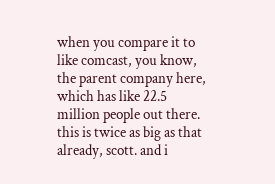when you compare it to like comcast, you know, the parent company here, which has like 22.5 million people out there. this is twice as big as that already, scott. and i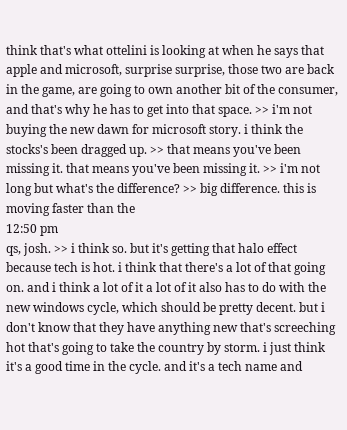think that's what ottelini is looking at when he says that apple and microsoft, surprise surprise, those two are back in the game, are going to own another bit of the consumer, and that's why he has to get into that space. >> i'm not buying the new dawn for microsoft story. i think the stocks's been dragged up. >> that means you've been missing it. that means you've been missing it. >> i'm not long but what's the difference? >> big difference. this is moving faster than the
12:50 pm
qs, josh. >> i think so. but it's getting that halo effect because tech is hot. i think that there's a lot of that going on. and i think a lot of it a lot of it also has to do with the new windows cycle, which should be pretty decent. but i don't know that they have anything new that's screeching hot that's going to take the country by storm. i just think it's a good time in the cycle. and it's a tech name and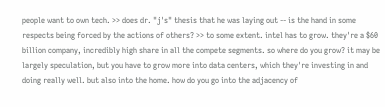people want to own tech. >> does dr. "j's" thesis that he was laying out -- is the hand in some respects being forced by the actions of others? >> to some extent. intel has to grow. they're a $60 billion company, incredibly high share in all the compete segments. so where do you grow? it may be largely speculation, but you have to grow more into data centers, which they're investing in and doing really well. but also into the home. how do you go into the adjacency of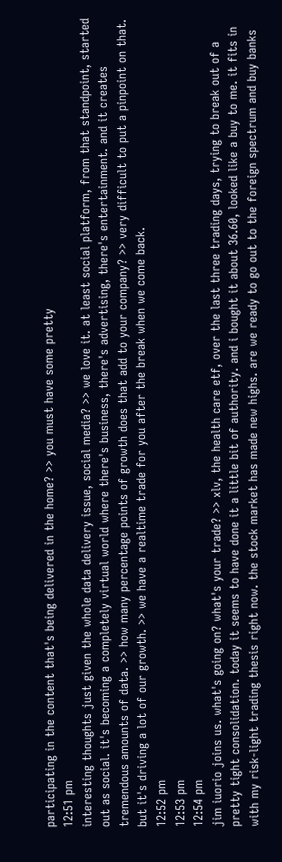participating in the content that's being delivered in the home? >> you must have some pretty
12:51 pm
interesting thoughts just given the whole data delivery issue, social media? >> we love it. at least social platform, from that standpoint, started out as social. it's becoming a completely virtual world where there's business, there's advertising, there's entertainment. and it creates tremendous amounts of data. >> how many percentage points of growth does that add to your company? >> very difficult to put a pinpoint on that. but it's driving a lot of our growth. >> we have a realtime trade for you after the break when we come back.
12:52 pm
12:53 pm
12:54 pm
jim iuorio joins us. what's going on? what's your trade? >> xlv, the health care etf, over the last three trading days, trying to break out of a pretty tight consolidation. today it seems to have done it a little bit of authority. and i bought it about 36.60, looked like a buy to me. it fits in with my risk-light trading thesis right now. the stock market has made new highs. are we ready to go out to the foreign spectrum and buy banks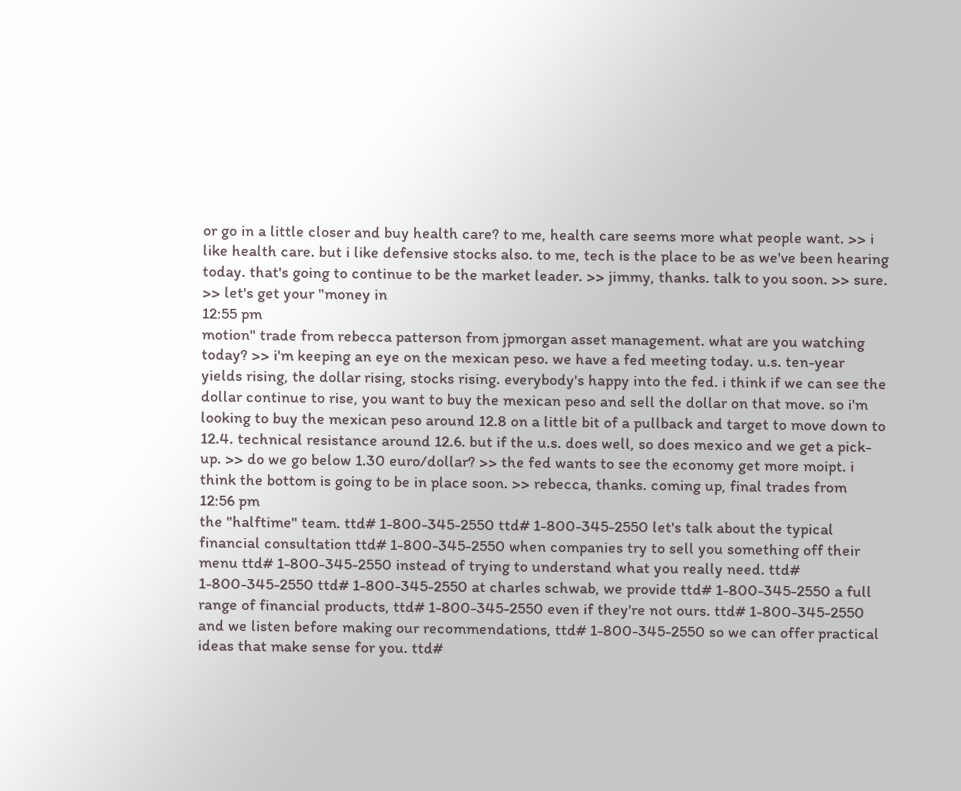or go in a little closer and buy health care? to me, health care seems more what people want. >> i like health care. but i like defensive stocks also. to me, tech is the place to be as we've been hearing today. that's going to continue to be the market leader. >> jimmy, thanks. talk to you soon. >> sure. >> let's get your "money in
12:55 pm
motion" trade from rebecca patterson from jpmorgan asset management. what are you watching today? >> i'm keeping an eye on the mexican peso. we have a fed meeting today. u.s. ten-year yields rising, the dollar rising, stocks rising. everybody's happy into the fed. i think if we can see the dollar continue to rise, you want to buy the mexican peso and sell the dollar on that move. so i'm looking to buy the mexican peso around 12.8 on a little bit of a pullback and target to move down to 12.4. technical resistance around 12.6. but if the u.s. does well, so does mexico and we get a pick-up. >> do we go below 1.30 euro/dollar? >> the fed wants to see the economy get more moipt. i think the bottom is going to be in place soon. >> rebecca, thanks. coming up, final trades from
12:56 pm
the "halftime" team. ttd# 1-800-345-2550 ttd# 1-800-345-2550 let's talk about the typical financial consultation ttd# 1-800-345-2550 when companies try to sell you something off their menu ttd# 1-800-345-2550 instead of trying to understand what you really need. ttd# 1-800-345-2550 ttd# 1-800-345-2550 at charles schwab, we provide ttd# 1-800-345-2550 a full range of financial products, ttd# 1-800-345-2550 even if they're not ours. ttd# 1-800-345-2550 and we listen before making our recommendations, ttd# 1-800-345-2550 so we can offer practical ideas that make sense for you. ttd#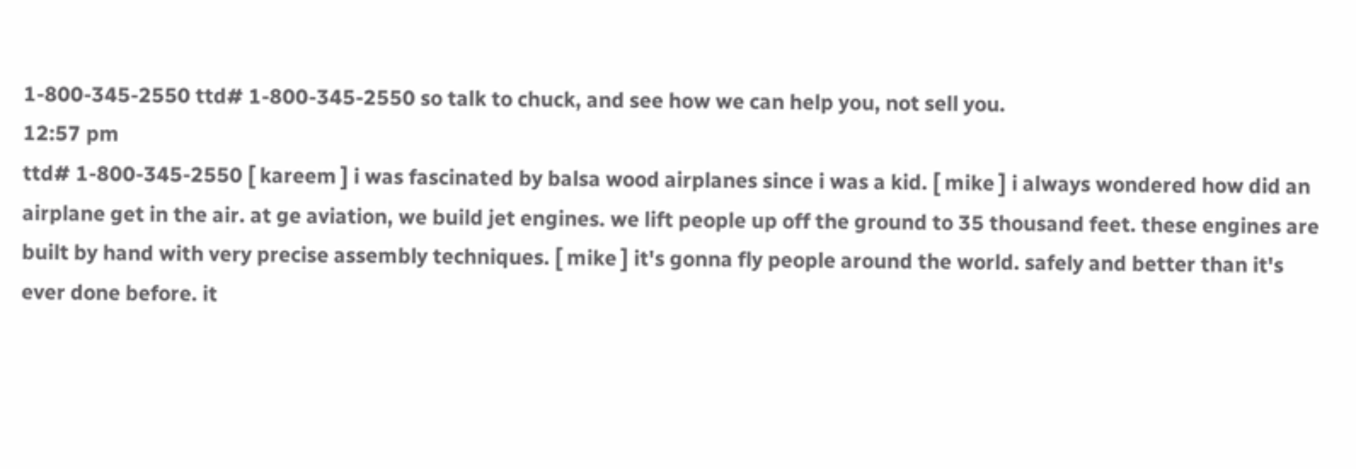1-800-345-2550 ttd# 1-800-345-2550 so talk to chuck, and see how we can help you, not sell you.
12:57 pm
ttd# 1-800-345-2550 [ kareem ] i was fascinated by balsa wood airplanes since i was a kid. [ mike ] i always wondered how did an airplane get in the air. at ge aviation, we build jet engines. we lift people up off the ground to 35 thousand feet. these engines are built by hand with very precise assembly techniques. [ mike ] it's gonna fly people around the world. safely and better than it's ever done before. it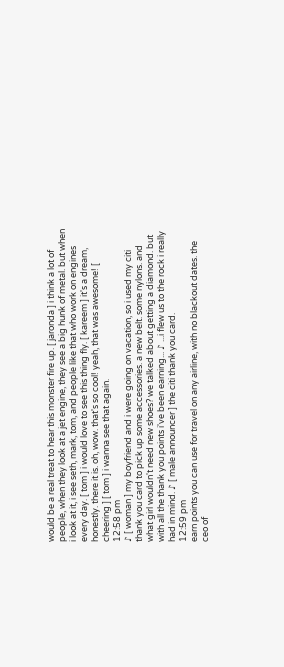would be a real treat to hear this monster fire up. [ jaronda ] i think a lot of people, when they look at a jet engine, they see a big hunk of metal. but when i look at it, i see seth, mark, tom, and people like that who work on engines every day. [ tom ] i would love to see this thing fly. [ kareem ] it's a dream, honestly. there it is. oh, wow. that's so cool! yeah, that was awesome! [ cheering ] [ tom ] i wanna see that again.
12:58 pm
♪ [ woman ] my boyfriend and i were going on vacation, so i used my citi thank you card to pick up some accessories. a new belt. some nylons. and what girl wouldn't need new shoes? we talked about getting a diamond. but with all the thank you points i've been earning... ♪ ...i flew us to the rock i really had in mind. ♪ [ male announcer ] the citi thank you card.
12:59 pm
earn points you can use for travel on any airline, with no blackout dates. the ceo of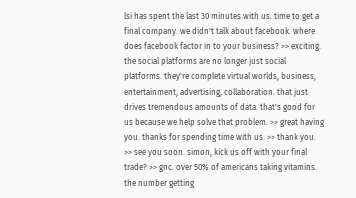lsi has spent the last 30 minutes with us. time to get a final company. we didn't talk about facebook. where does facebook factor in to your business? >> exciting. the social platforms are no longer just social platforms. they're complete virtual worlds, business, entertainment, advertising, collaboration. that just drives tremendous amounts of data. that's good for us because we help solve that problem. >> great having you. thanks for spending time with us. >> thank you. >> see you soon. simon, kick us off with your final trade? >> gnc. over 50% of americans taking vitamins. the number getting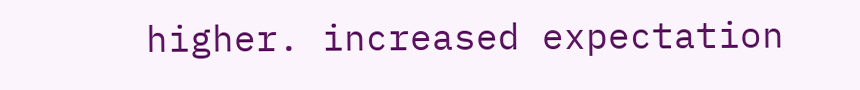higher. increased expectation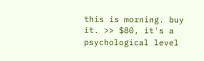this is morning. buy it. >> $80, it's a psychological level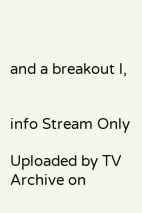and a breakout l,


info Stream Only

Uploaded by TV Archive on